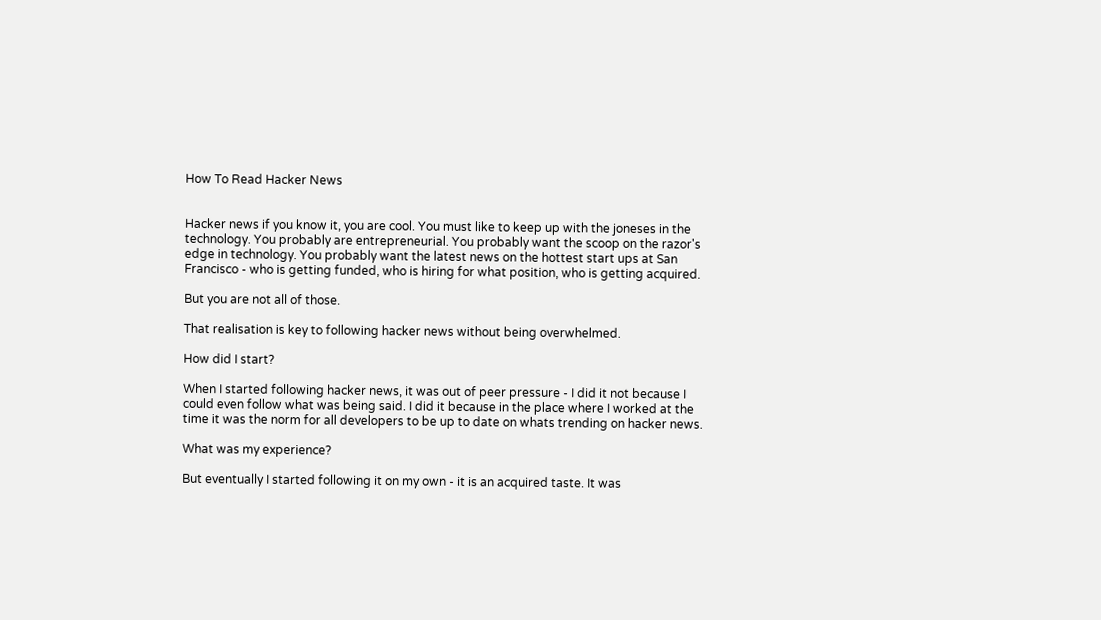How To Read Hacker News


Hacker news if you know it, you are cool. You must like to keep up with the joneses in the technology. You probably are entrepreneurial. You probably want the scoop on the razor's edge in technology. You probably want the latest news on the hottest start ups at San Francisco - who is getting funded, who is hiring for what position, who is getting acquired.

But you are not all of those.

That realisation is key to following hacker news without being overwhelmed.

How did I start?

When I started following hacker news, it was out of peer pressure - I did it not because I could even follow what was being said. I did it because in the place where I worked at the time it was the norm for all developers to be up to date on whats trending on hacker news.

What was my experience?

But eventually I started following it on my own - it is an acquired taste. It was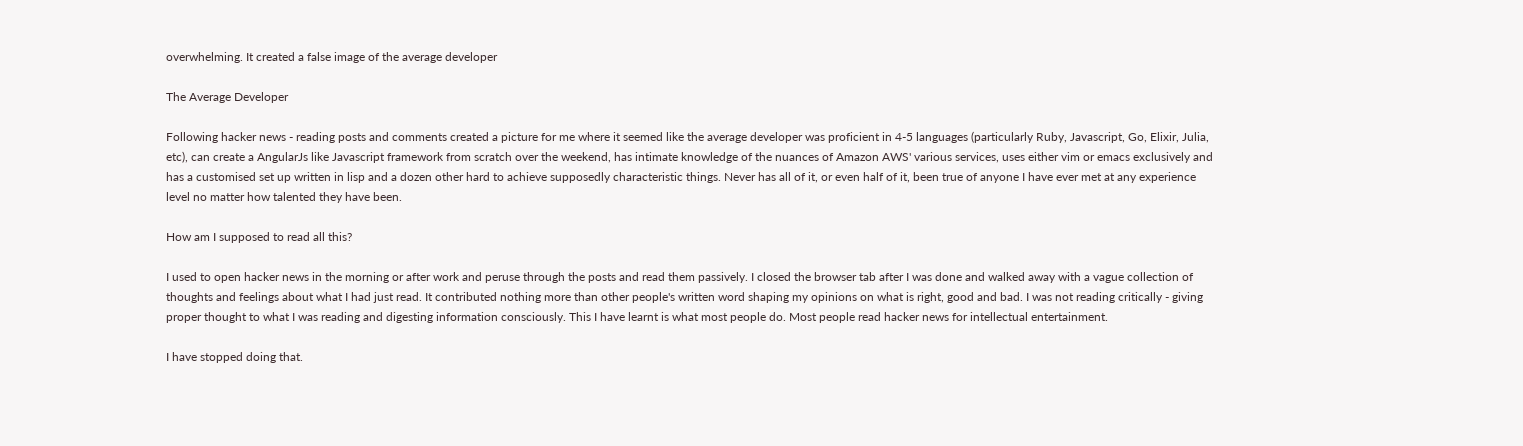overwhelming. It created a false image of the average developer

The Average Developer

Following hacker news - reading posts and comments created a picture for me where it seemed like the average developer was proficient in 4-5 languages (particularly Ruby, Javascript, Go, Elixir, Julia, etc), can create a AngularJs like Javascript framework from scratch over the weekend, has intimate knowledge of the nuances of Amazon AWS' various services, uses either vim or emacs exclusively and has a customised set up written in lisp and a dozen other hard to achieve supposedly characteristic things. Never has all of it, or even half of it, been true of anyone I have ever met at any experience level no matter how talented they have been.

How am I supposed to read all this?

I used to open hacker news in the morning or after work and peruse through the posts and read them passively. I closed the browser tab after I was done and walked away with a vague collection of thoughts and feelings about what I had just read. It contributed nothing more than other people's written word shaping my opinions on what is right, good and bad. I was not reading critically - giving proper thought to what I was reading and digesting information consciously. This I have learnt is what most people do. Most people read hacker news for intellectual entertainment.

I have stopped doing that.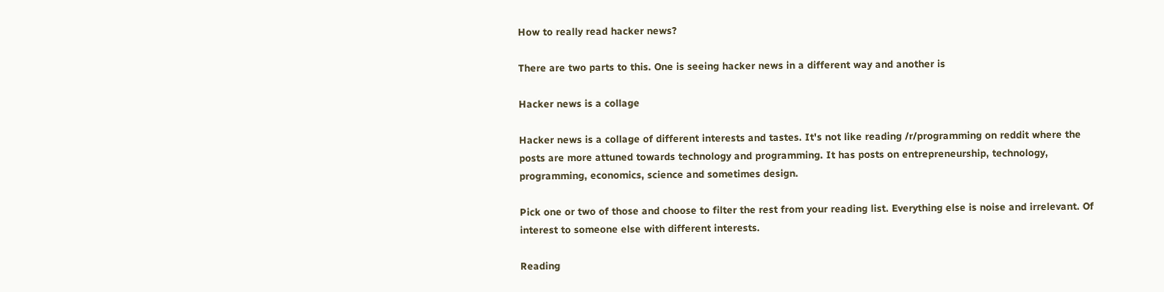How to really read hacker news?

There are two parts to this. One is seeing hacker news in a different way and another is

Hacker news is a collage

Hacker news is a collage of different interests and tastes. It's not like reading /r/programming on reddit where the posts are more attuned towards technology and programming. It has posts on entrepreneurship, technology, programming, economics, science and sometimes design.

Pick one or two of those and choose to filter the rest from your reading list. Everything else is noise and irrelevant. Of interest to someone else with different interests.

Reading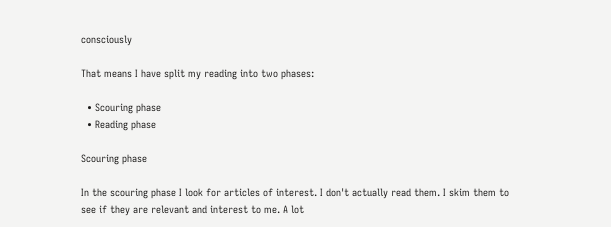consciously

That means I have split my reading into two phases:

  • Scouring phase
  • Reading phase

Scouring phase

In the scouring phase I look for articles of interest. I don't actually read them. I skim them to see if they are relevant and interest to me. A lot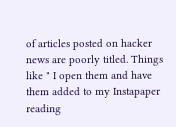of articles posted on hacker news are poorly titled. Things like " I open them and have them added to my Instapaper reading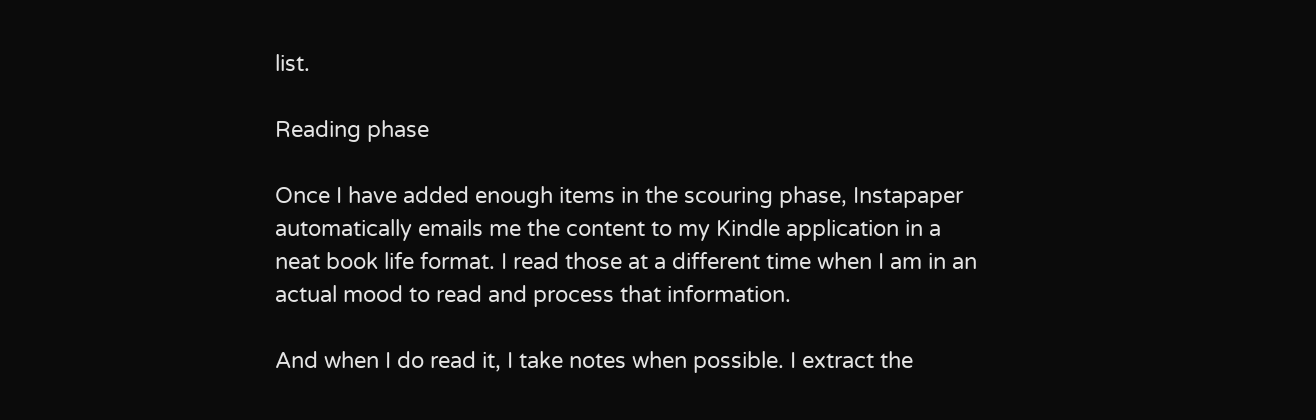list.

Reading phase

Once I have added enough items in the scouring phase, Instapaper automatically emails me the content to my Kindle application in a neat book life format. I read those at a different time when I am in an actual mood to read and process that information.

And when I do read it, I take notes when possible. I extract the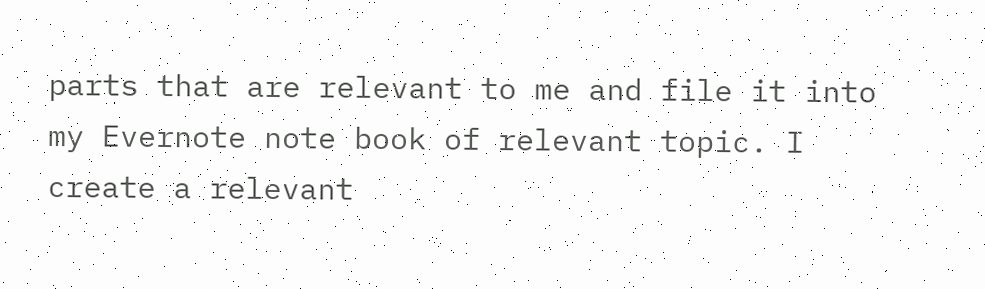parts that are relevant to me and file it into my Evernote note book of relevant topic. I create a relevant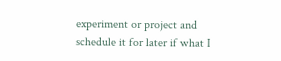experiment or project and schedule it for later if what I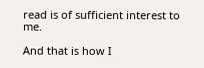read is of sufficient interest to me.

And that is how I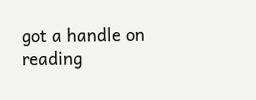got a handle on reading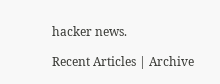hacker news.

Recent Articles | Archive